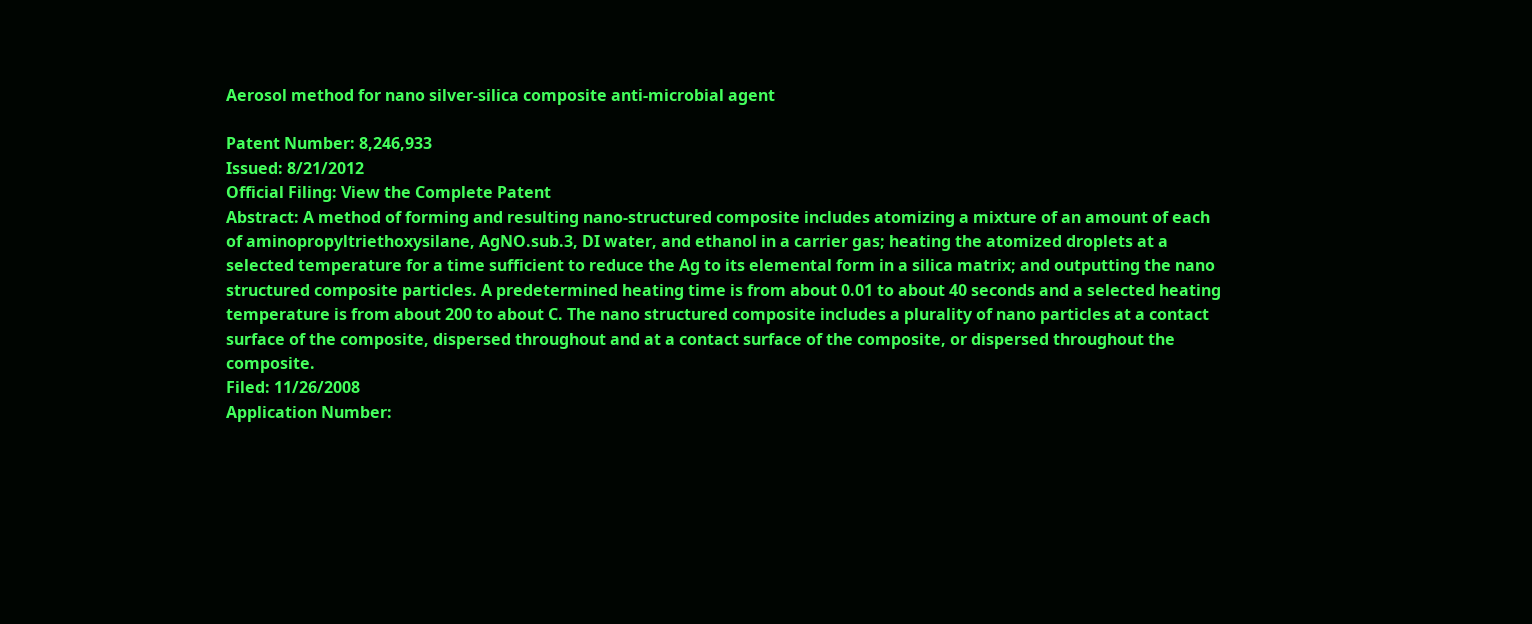Aerosol method for nano silver-silica composite anti-microbial agent

Patent Number: 8,246,933
Issued: 8/21/2012
Official Filing: View the Complete Patent
Abstract: A method of forming and resulting nano-structured composite includes atomizing a mixture of an amount of each of aminopropyltriethoxysilane, AgNO.sub.3, DI water, and ethanol in a carrier gas; heating the atomized droplets at a selected temperature for a time sufficient to reduce the Ag to its elemental form in a silica matrix; and outputting the nano structured composite particles. A predetermined heating time is from about 0.01 to about 40 seconds and a selected heating temperature is from about 200 to about C. The nano structured composite includes a plurality of nano particles at a contact surface of the composite, dispersed throughout and at a contact surface of the composite, or dispersed throughout the composite.
Filed: 11/26/2008
Application Number: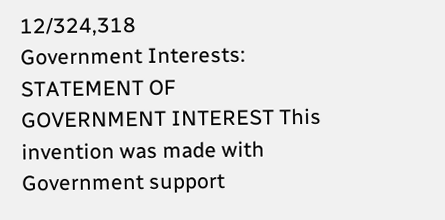12/324,318
Government Interests: STATEMENT OF GOVERNMENT INTEREST This invention was made with Government support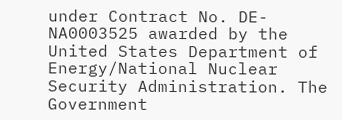under Contract No. DE-NA0003525 awarded by the United States Department of Energy/National Nuclear Security Administration. The Government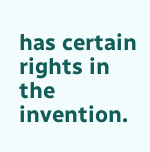has certain rights in the invention.